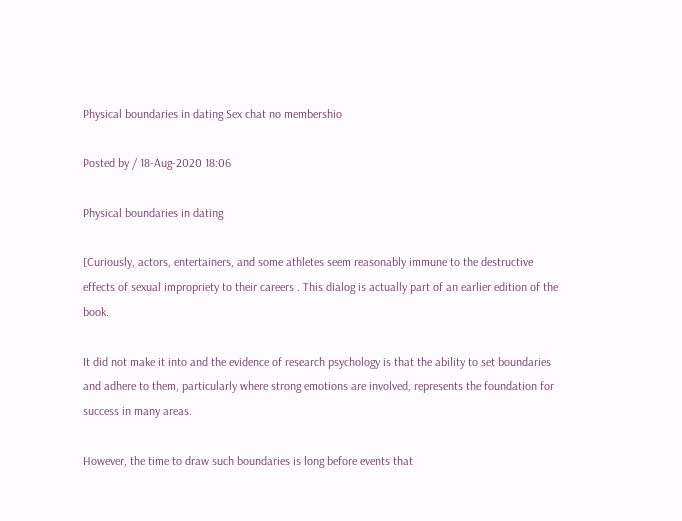Physical boundaries in dating Sex chat no membershio

Posted by / 18-Aug-2020 18:06

Physical boundaries in dating

[Curiously, actors, entertainers, and some athletes seem reasonably immune to the destructive effects of sexual impropriety to their careers . This dialog is actually part of an earlier edition of the book.

It did not make it into and the evidence of research psychology is that the ability to set boundaries and adhere to them, particularly where strong emotions are involved, represents the foundation for success in many areas.

However, the time to draw such boundaries is long before events that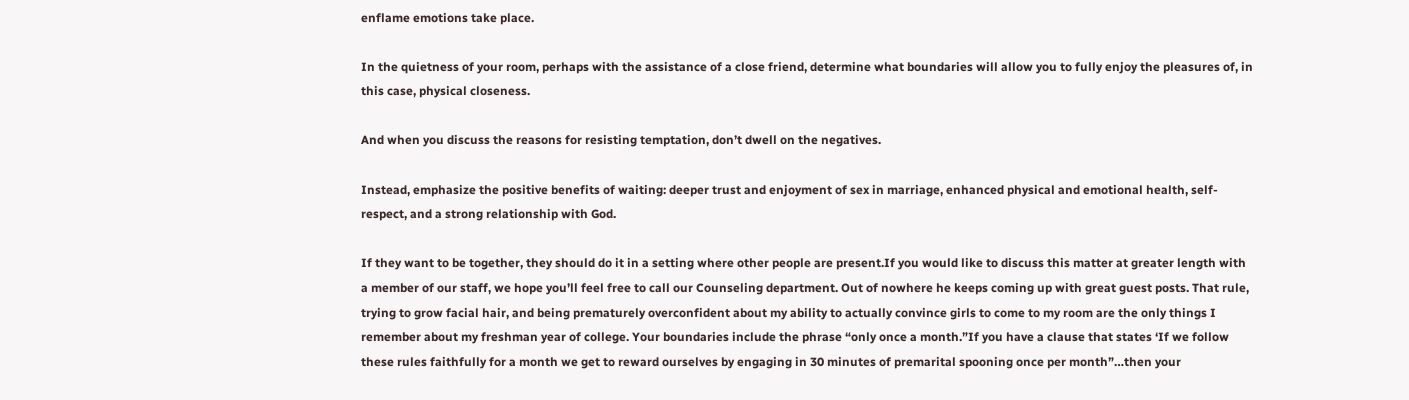enflame emotions take place.

In the quietness of your room, perhaps with the assistance of a close friend, determine what boundaries will allow you to fully enjoy the pleasures of, in this case, physical closeness.

And when you discuss the reasons for resisting temptation, don’t dwell on the negatives.

Instead, emphasize the positive benefits of waiting: deeper trust and enjoyment of sex in marriage, enhanced physical and emotional health, self-respect, and a strong relationship with God.

If they want to be together, they should do it in a setting where other people are present.If you would like to discuss this matter at greater length with a member of our staff, we hope you’ll feel free to call our Counseling department. Out of nowhere he keeps coming up with great guest posts. That rule, trying to grow facial hair, and being prematurely overconfident about my ability to actually convince girls to come to my room are the only things I remember about my freshman year of college. Your boundaries include the phrase “only once a month.”If you have a clause that states ‘If we follow these rules faithfully for a month we get to reward ourselves by engaging in 30 minutes of premarital spooning once per month”…then your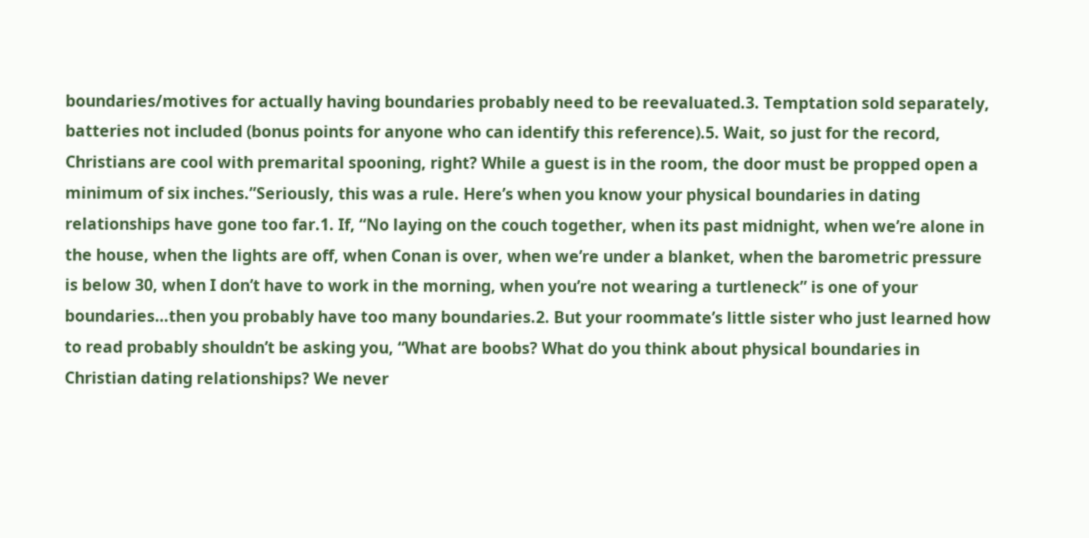boundaries/motives for actually having boundaries probably need to be reevaluated.3. Temptation sold separately, batteries not included (bonus points for anyone who can identify this reference).5. Wait, so just for the record, Christians are cool with premarital spooning, right? While a guest is in the room, the door must be propped open a minimum of six inches.”Seriously, this was a rule. Here’s when you know your physical boundaries in dating relationships have gone too far.1. If, “No laying on the couch together, when its past midnight, when we’re alone in the house, when the lights are off, when Conan is over, when we’re under a blanket, when the barometric pressure is below 30, when I don’t have to work in the morning, when you’re not wearing a turtleneck” is one of your boundaries…then you probably have too many boundaries.2. But your roommate’s little sister who just learned how to read probably shouldn’t be asking you, “What are boobs? What do you think about physical boundaries in Christian dating relationships? We never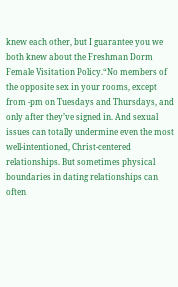knew each other, but I guarantee you we both knew about the Freshman Dorm Female Visitation Policy.“No members of the opposite sex in your rooms, except from -pm on Tuesdays and Thursdays, and only after they’ve signed in. And sexual issues can totally undermine even the most well-intentioned, Christ-centered relationships. But sometimes physical boundaries in dating relationships can often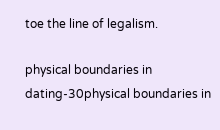toe the line of legalism.

physical boundaries in dating-30physical boundaries in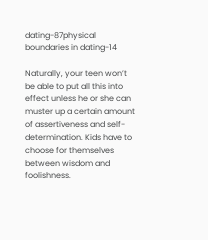dating-87physical boundaries in dating-14

Naturally, your teen won’t be able to put all this into effect unless he or she can muster up a certain amount of assertiveness and self-determination. Kids have to choose for themselves between wisdom and foolishness.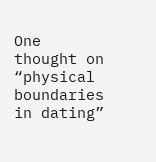One thought on “physical boundaries in dating”